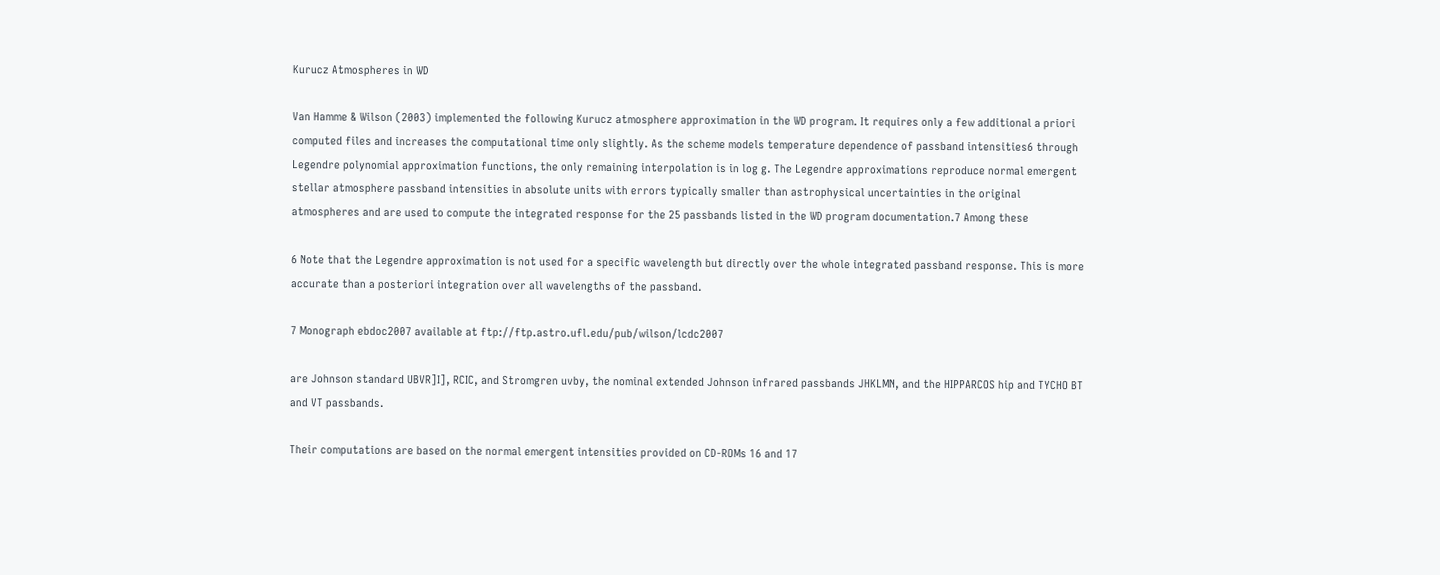Kurucz Atmospheres in WD

Van Hamme & Wilson (2003) implemented the following Kurucz atmosphere approximation in the WD program. It requires only a few additional a priori computed files and increases the computational time only slightly. As the scheme models temperature dependence of passband intensities6 through Legendre polynomial approximation functions, the only remaining interpolation is in log g. The Legendre approximations reproduce normal emergent stellar atmosphere passband intensities in absolute units with errors typically smaller than astrophysical uncertainties in the original atmospheres and are used to compute the integrated response for the 25 passbands listed in the WD program documentation.7 Among these

6 Note that the Legendre approximation is not used for a specific wavelength but directly over the whole integrated passband response. This is more accurate than a posteriori integration over all wavelengths of the passband.

7 Monograph ebdoc2007 available at ftp://ftp.astro.ufl.edu/pub/wilson/lcdc2007

are Johnson standard UBVR]I], RCIC, and Stromgren uvby, the nominal extended Johnson infrared passbands JHKLMN, and the HIPPARCOS hip and TYCHO BT and VT passbands.

Their computations are based on the normal emergent intensities provided on CD-ROMs 16 and 17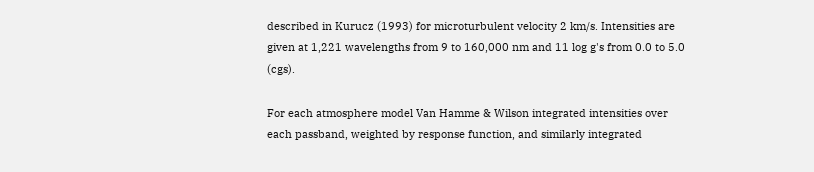described in Kurucz (1993) for microturbulent velocity 2 km/s. Intensities are given at 1,221 wavelengths from 9 to 160,000 nm and 11 log g's from 0.0 to 5.0 (cgs).

For each atmosphere model Van Hamme & Wilson integrated intensities over each passband, weighted by response function, and similarly integrated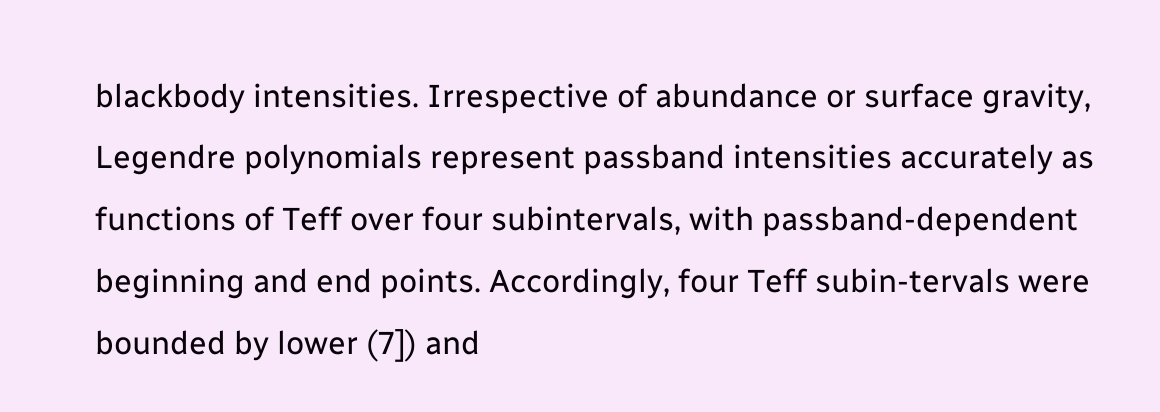blackbody intensities. Irrespective of abundance or surface gravity, Legendre polynomials represent passband intensities accurately as functions of Teff over four subintervals, with passband-dependent beginning and end points. Accordingly, four Teff subin-tervals were bounded by lower (7]) and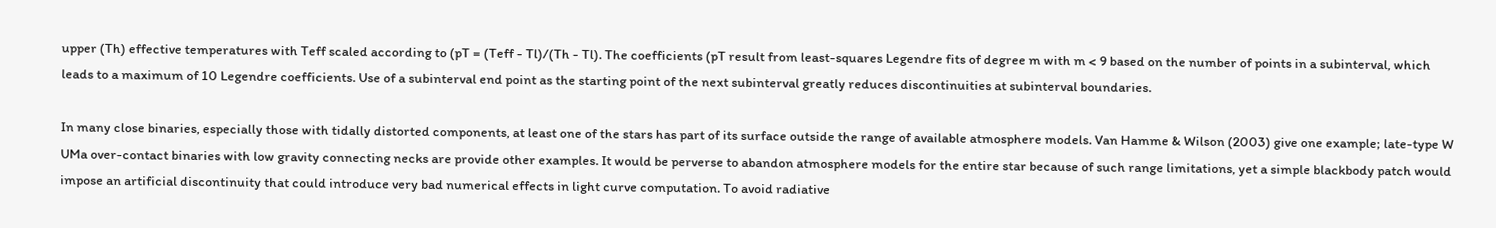upper (Th) effective temperatures with Teff scaled according to (pT = (Teff - Tl)/(Th - Tl). The coefficients (pT result from least-squares Legendre fits of degree m with m < 9 based on the number of points in a subinterval, which leads to a maximum of 10 Legendre coefficients. Use of a subinterval end point as the starting point of the next subinterval greatly reduces discontinuities at subinterval boundaries.

In many close binaries, especially those with tidally distorted components, at least one of the stars has part of its surface outside the range of available atmosphere models. Van Hamme & Wilson (2003) give one example; late-type W UMa over-contact binaries with low gravity connecting necks are provide other examples. It would be perverse to abandon atmosphere models for the entire star because of such range limitations, yet a simple blackbody patch would impose an artificial discontinuity that could introduce very bad numerical effects in light curve computation. To avoid radiative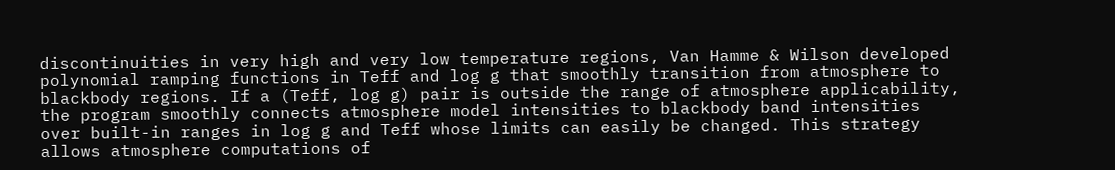discontinuities in very high and very low temperature regions, Van Hamme & Wilson developed polynomial ramping functions in Teff and log g that smoothly transition from atmosphere to blackbody regions. If a (Teff, log g) pair is outside the range of atmosphere applicability, the program smoothly connects atmosphere model intensities to blackbody band intensities over built-in ranges in log g and Teff whose limits can easily be changed. This strategy allows atmosphere computations of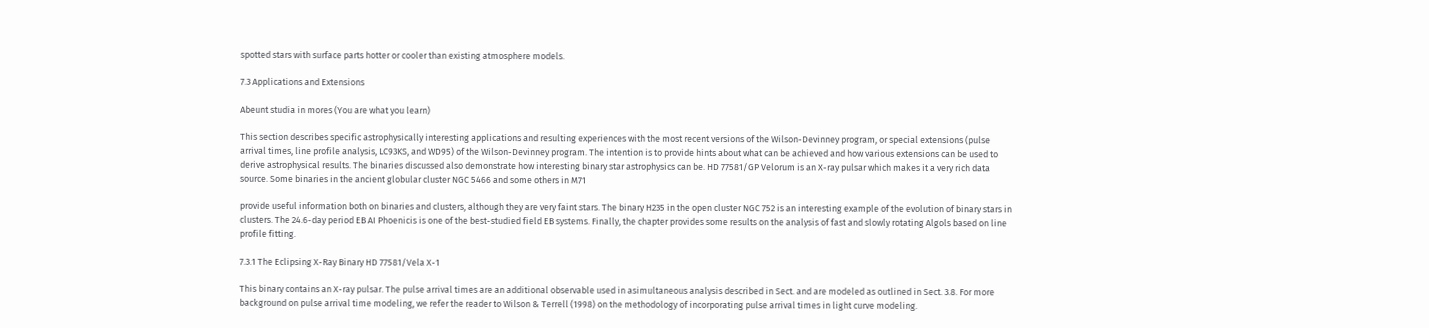spotted stars with surface parts hotter or cooler than existing atmosphere models.

7.3 Applications and Extensions

Abeunt studia in mores (You are what you learn)

This section describes specific astrophysically interesting applications and resulting experiences with the most recent versions of the Wilson-Devinney program, or special extensions (pulse arrival times, line profile analysis, LC93KS, and WD95) of the Wilson-Devinney program. The intention is to provide hints about what can be achieved and how various extensions can be used to derive astrophysical results. The binaries discussed also demonstrate how interesting binary star astrophysics can be. HD 77581/GP Velorum is an X-ray pulsar which makes it a very rich data source. Some binaries in the ancient globular cluster NGC 5466 and some others in M71

provide useful information both on binaries and clusters, although they are very faint stars. The binary H235 in the open cluster NGC 752 is an interesting example of the evolution of binary stars in clusters. The 24.6-day period EB AI Phoenicis is one of the best-studied field EB systems. Finally, the chapter provides some results on the analysis of fast and slowly rotating Algols based on line profile fitting.

7.3.1 The Eclipsing X-Ray Binary HD 77581/Vela X-1

This binary contains an X-ray pulsar. The pulse arrival times are an additional observable used in asimultaneous analysis described in Sect. and are modeled as outlined in Sect. 3.8. For more background on pulse arrival time modeling, we refer the reader to Wilson & Terrell (1998) on the methodology of incorporating pulse arrival times in light curve modeling.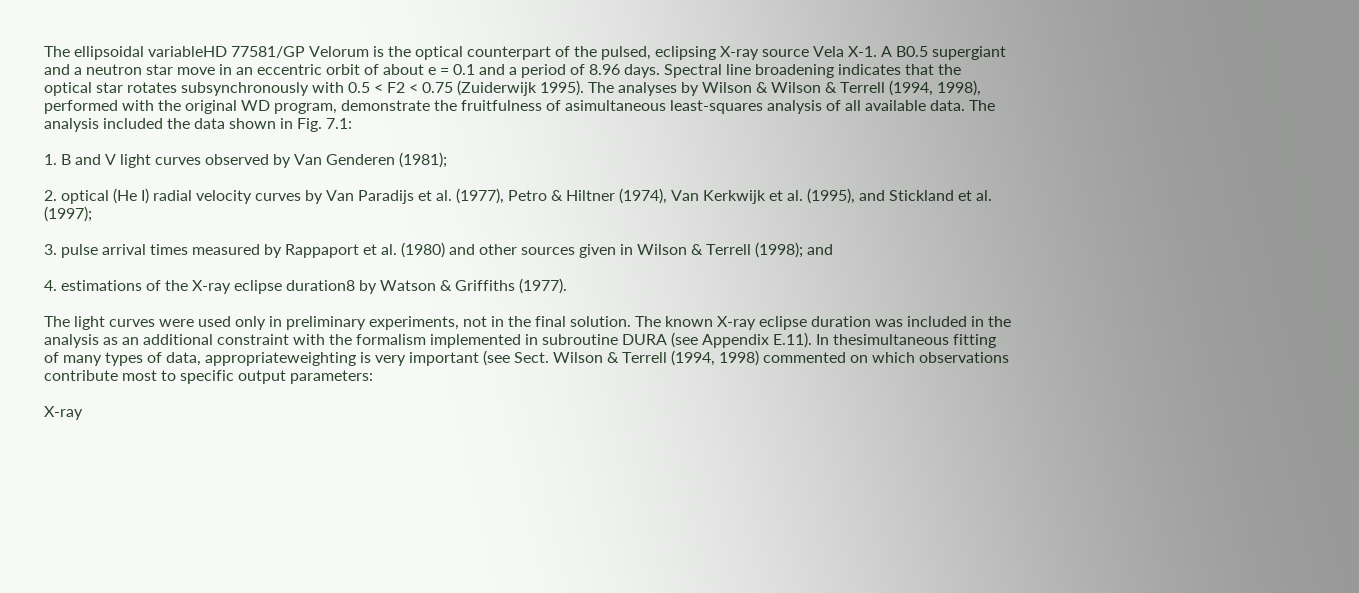The ellipsoidal variableHD 77581/GP Velorum is the optical counterpart of the pulsed, eclipsing X-ray source Vela X-1. A B0.5 supergiant and a neutron star move in an eccentric orbit of about e = 0.1 and a period of 8.96 days. Spectral line broadening indicates that the optical star rotates subsynchronously with 0.5 < F2 < 0.75 (Zuiderwijk 1995). The analyses by Wilson & Wilson & Terrell (1994, 1998), performed with the original WD program, demonstrate the fruitfulness of asimultaneous least-squares analysis of all available data. The analysis included the data shown in Fig. 7.1:

1. B and V light curves observed by Van Genderen (1981);

2. optical (He I) radial velocity curves by Van Paradijs et al. (1977), Petro & Hiltner (1974), Van Kerkwijk et al. (1995), and Stickland et al. (1997);

3. pulse arrival times measured by Rappaport et al. (1980) and other sources given in Wilson & Terrell (1998); and

4. estimations of the X-ray eclipse duration8 by Watson & Griffiths (1977).

The light curves were used only in preliminary experiments, not in the final solution. The known X-ray eclipse duration was included in the analysis as an additional constraint with the formalism implemented in subroutine DURA (see Appendix E.11). In thesimultaneous fitting of many types of data, appropriateweighting is very important (see Sect. Wilson & Terrell (1994, 1998) commented on which observations contribute most to specific output parameters:

X-ray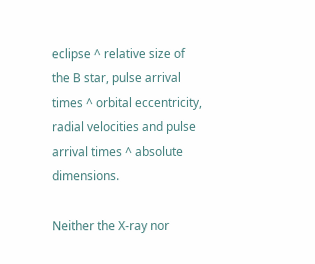eclipse ^ relative size of the B star, pulse arrival times ^ orbital eccentricity, radial velocities and pulse arrival times ^ absolute dimensions.

Neither the X-ray nor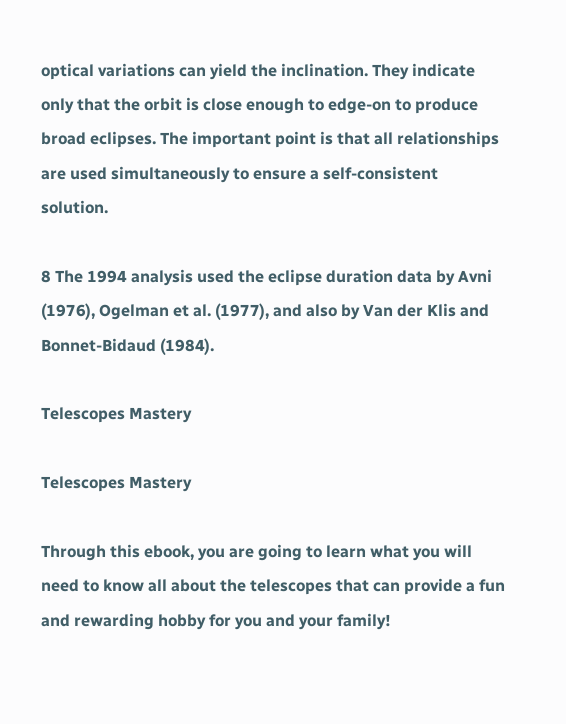optical variations can yield the inclination. They indicate only that the orbit is close enough to edge-on to produce broad eclipses. The important point is that all relationships are used simultaneously to ensure a self-consistent solution.

8 The 1994 analysis used the eclipse duration data by Avni (1976), Ogelman et al. (1977), and also by Van der Klis and Bonnet-Bidaud (1984).

Telescopes Mastery

Telescopes Mastery

Through this ebook, you are going to learn what you will need to know all about the telescopes that can provide a fun and rewarding hobby for you and your family!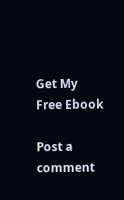Get My Free Ebook

Post a comment